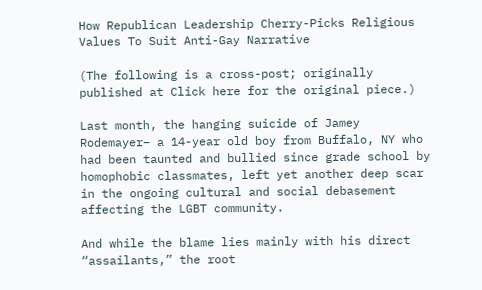How Republican Leadership Cherry-Picks Religious Values To Suit Anti-Gay Narrative

(The following is a cross-post; originally published at Click here for the original piece.)

Last month, the hanging suicide of Jamey Rodemayer– a 14-year old boy from Buffalo, NY who had been taunted and bullied since grade school by homophobic classmates, left yet another deep scar in the ongoing cultural and social debasement affecting the LGBT community.

And while the blame lies mainly with his direct “assailants,” the root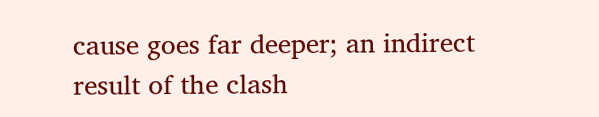cause goes far deeper; an indirect result of the clash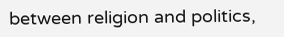between religion and politics,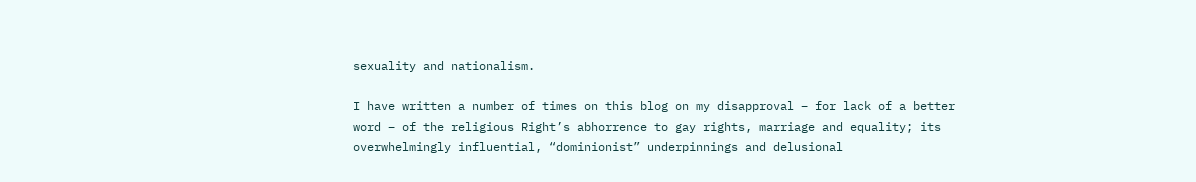sexuality and nationalism.

I have written a number of times on this blog on my disapproval – for lack of a better word – of the religious Right’s abhorrence to gay rights, marriage and equality; its overwhelmingly influential, “dominionist” underpinnings and delusional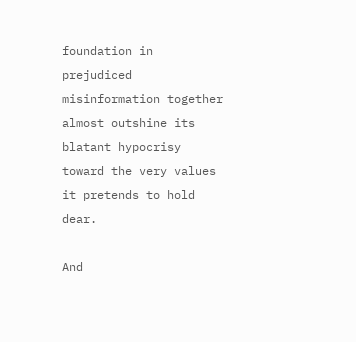foundation in prejudiced misinformation together almost outshine its blatant hypocrisy toward the very values it pretends to hold dear.

And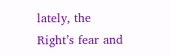lately, the Right’s fear and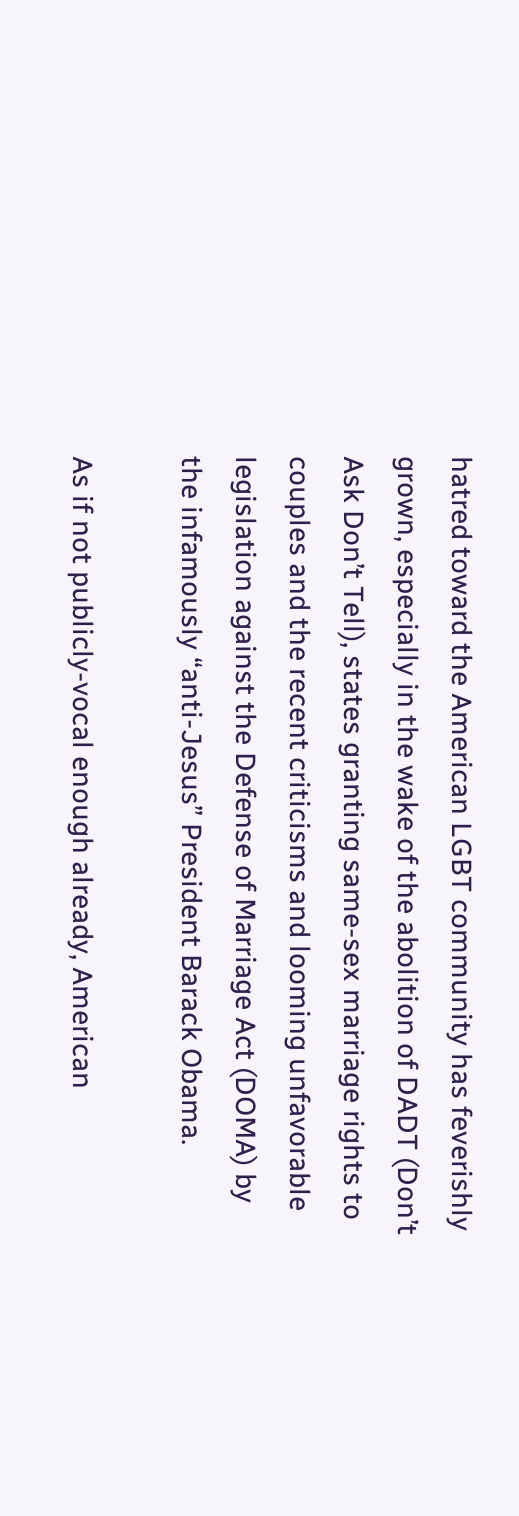hatred toward the American LGBT community has feverishly grown, especially in the wake of the abolition of DADT (Don’t Ask Don’t Tell), states granting same-sex marriage rights to couples and the recent criticisms and looming unfavorable legislation against the Defense of Marriage Act (DOMA) by the infamously “anti-Jesus” President Barack Obama.

As if not publicly-vocal enough already, American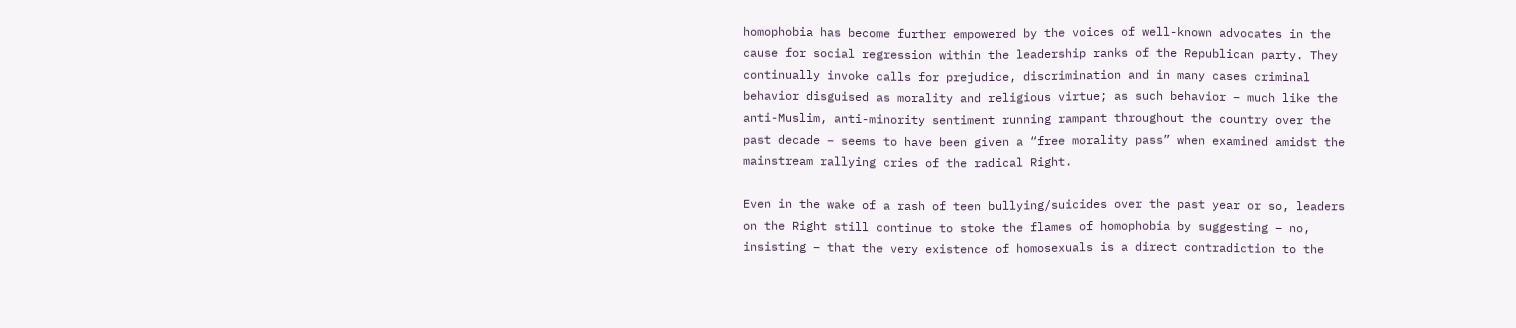homophobia has become further empowered by the voices of well-known advocates in the cause for social regression within the leadership ranks of the Republican party. They continually invoke calls for prejudice, discrimination and in many cases criminal behavior disguised as morality and religious virtue; as such behavior – much like the anti-Muslim, anti-minority sentiment running rampant throughout the country over the past decade – seems to have been given a “free morality pass” when examined amidst the mainstream rallying cries of the radical Right.

Even in the wake of a rash of teen bullying/suicides over the past year or so, leaders on the Right still continue to stoke the flames of homophobia by suggesting – no, insisting – that the very existence of homosexuals is a direct contradiction to the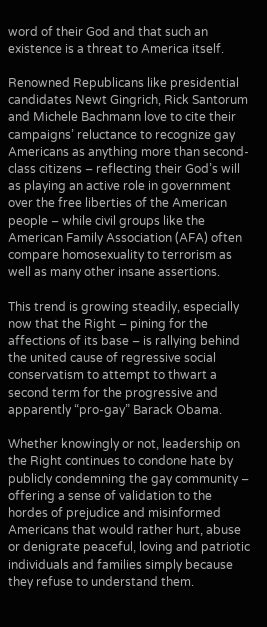word of their God and that such an existence is a threat to America itself.

Renowned Republicans like presidential candidates Newt Gingrich, Rick Santorum and Michele Bachmann love to cite their campaigns’ reluctance to recognize gay Americans as anything more than second-class citizens – reflecting their God’s will as playing an active role in government over the free liberties of the American people – while civil groups like the American Family Association (AFA) often compare homosexuality to terrorism as well as many other insane assertions.

This trend is growing steadily, especially now that the Right – pining for the affections of its base – is rallying behind the united cause of regressive social conservatism to attempt to thwart a second term for the progressive and apparently “pro-gay” Barack Obama.

Whether knowingly or not, leadership on the Right continues to condone hate by publicly condemning the gay community – offering a sense of validation to the hordes of prejudice and misinformed Americans that would rather hurt, abuse or denigrate peaceful, loving and patriotic individuals and families simply because they refuse to understand them.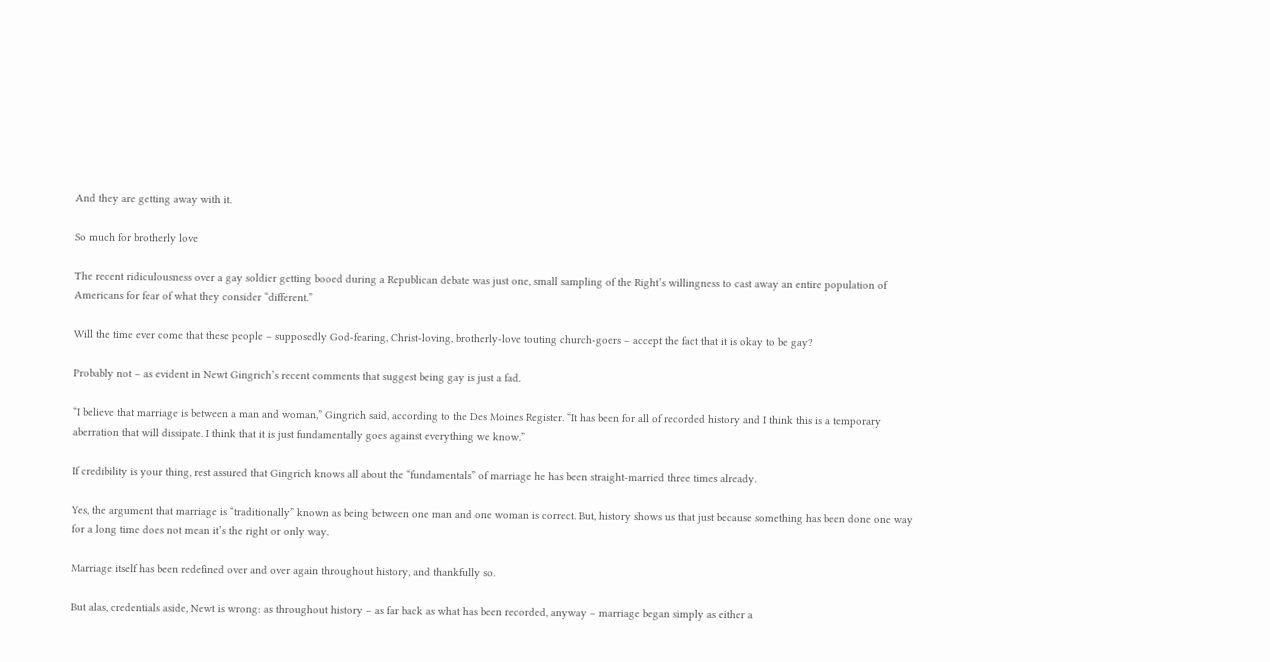And they are getting away with it.

So much for brotherly love

The recent ridiculousness over a gay soldier getting booed during a Republican debate was just one, small sampling of the Right’s willingness to cast away an entire population of Americans for fear of what they consider “different.”

Will the time ever come that these people – supposedly God-fearing, Christ-loving, brotherly-love touting church-goers – accept the fact that it is okay to be gay?

Probably not – as evident in Newt Gingrich’s recent comments that suggest being gay is just a fad.

“I believe that marriage is between a man and woman,” Gingrich said, according to the Des Moines Register. “It has been for all of recorded history and I think this is a temporary aberration that will dissipate. I think that it is just fundamentally goes against everything we know.”

If credibility is your thing, rest assured that Gingrich knows all about the “fundamentals” of marriage he has been straight-married three times already.

Yes, the argument that marriage is “traditionally” known as being between one man and one woman is correct. But, history shows us that just because something has been done one way for a long time does not mean it’s the right or only way.

Marriage itself has been redefined over and over again throughout history, and thankfully so.

But alas, credentials aside, Newt is wrong: as throughout history – as far back as what has been recorded, anyway – marriage began simply as either a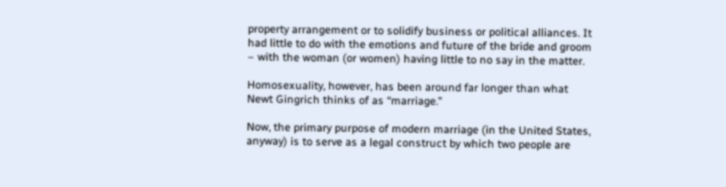property arrangement or to solidify business or political alliances. It had little to do with the emotions and future of the bride and groom – with the woman (or women) having little to no say in the matter.

Homosexuality, however, has been around far longer than what Newt Gingrich thinks of as “marriage.”

Now, the primary purpose of modern marriage (in the United States, anyway) is to serve as a legal construct by which two people are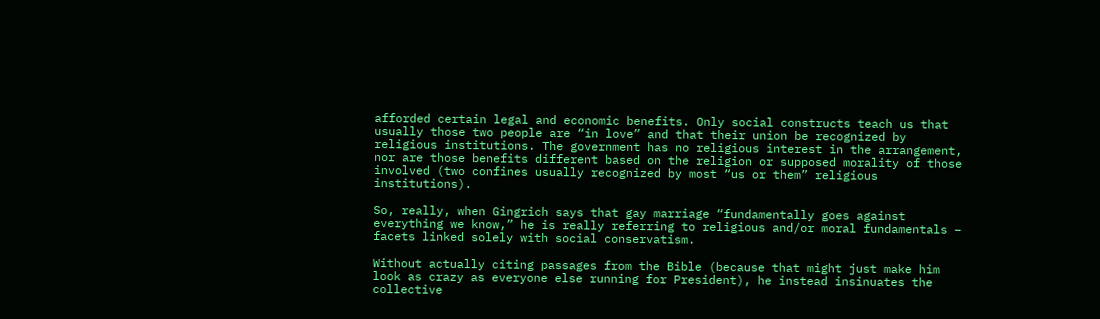afforded certain legal and economic benefits. Only social constructs teach us that usually those two people are “in love” and that their union be recognized by religious institutions. The government has no religious interest in the arrangement, nor are those benefits different based on the religion or supposed morality of those involved (two confines usually recognized by most “us or them” religious institutions).

So, really, when Gingrich says that gay marriage “fundamentally goes against everything we know,” he is really referring to religious and/or moral fundamentals – facets linked solely with social conservatism.

Without actually citing passages from the Bible (because that might just make him look as crazy as everyone else running for President), he instead insinuates the collective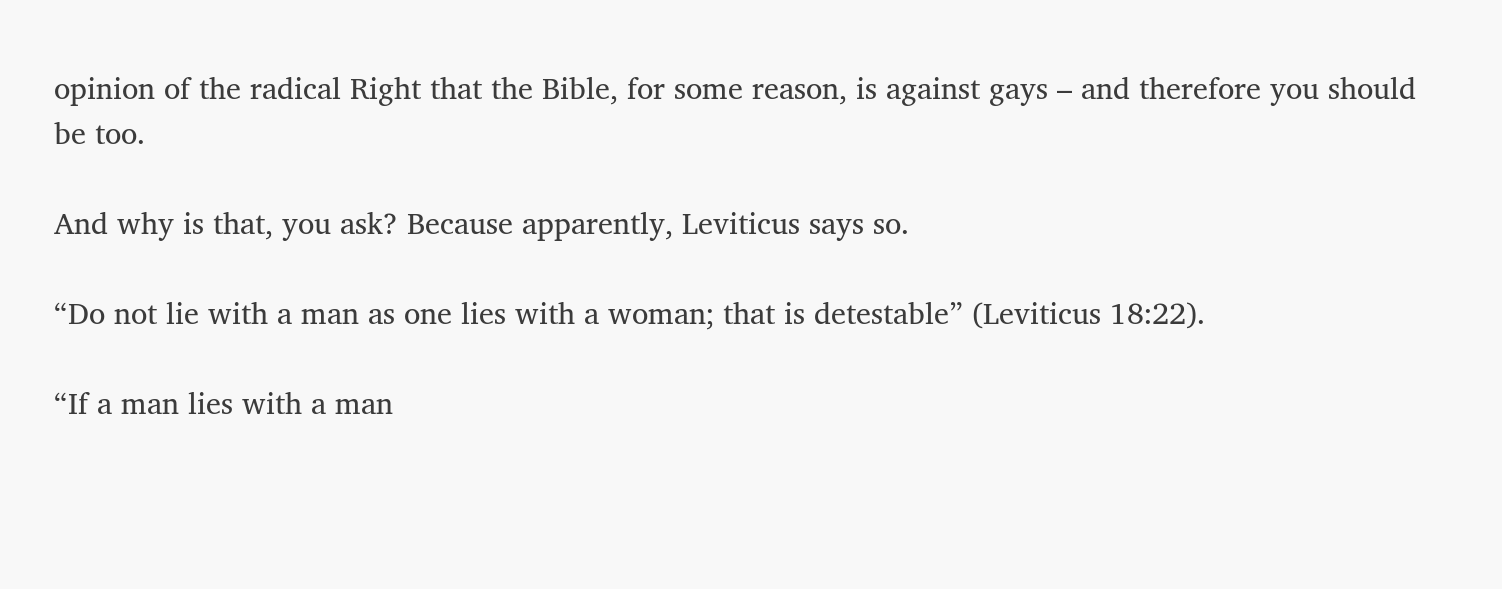opinion of the radical Right that the Bible, for some reason, is against gays – and therefore you should be too.

And why is that, you ask? Because apparently, Leviticus says so.

“Do not lie with a man as one lies with a woman; that is detestable” (Leviticus 18:22).

“If a man lies with a man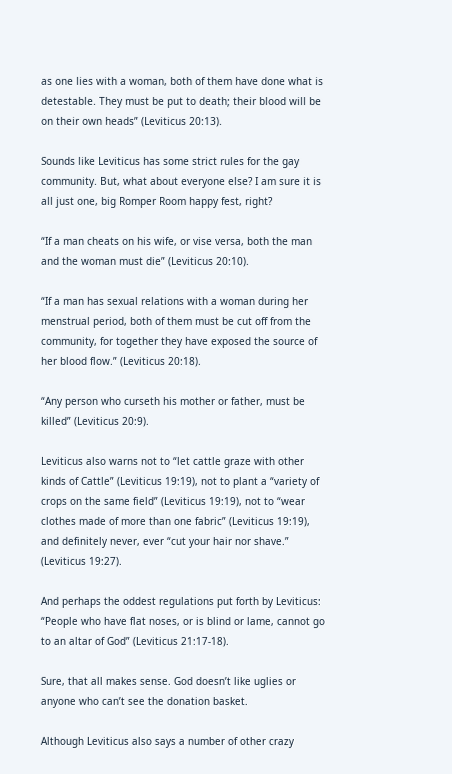as one lies with a woman, both of them have done what is detestable. They must be put to death; their blood will be on their own heads” (Leviticus 20:13).

Sounds like Leviticus has some strict rules for the gay community. But, what about everyone else? I am sure it is all just one, big Romper Room happy fest, right?

“If a man cheats on his wife, or vise versa, both the man and the woman must die” (Leviticus 20:10).

“If a man has sexual relations with a woman during her menstrual period, both of them must be cut off from the community, for together they have exposed the source of her blood flow.” (Leviticus 20:18).

“Any person who curseth his mother or father, must be killed” (Leviticus 20:9).

Leviticus also warns not to “let cattle graze with other kinds of Cattle” (Leviticus 19:19), not to plant a “variety of crops on the same field” (Leviticus 19:19), not to “wear clothes made of more than one fabric” (Leviticus 19:19), and definitely never, ever “cut your hair nor shave.” (Leviticus 19:27).

And perhaps the oddest regulations put forth by Leviticus: “People who have flat noses, or is blind or lame, cannot go to an altar of God” (Leviticus 21:17-18).

Sure, that all makes sense. God doesn’t like uglies or anyone who can’t see the donation basket.

Although Leviticus also says a number of other crazy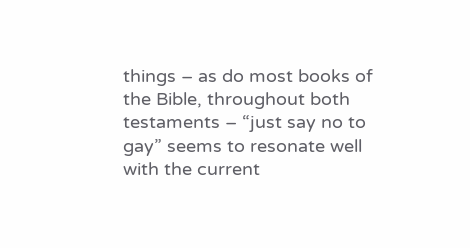things – as do most books of the Bible, throughout both testaments – “just say no to gay” seems to resonate well with the current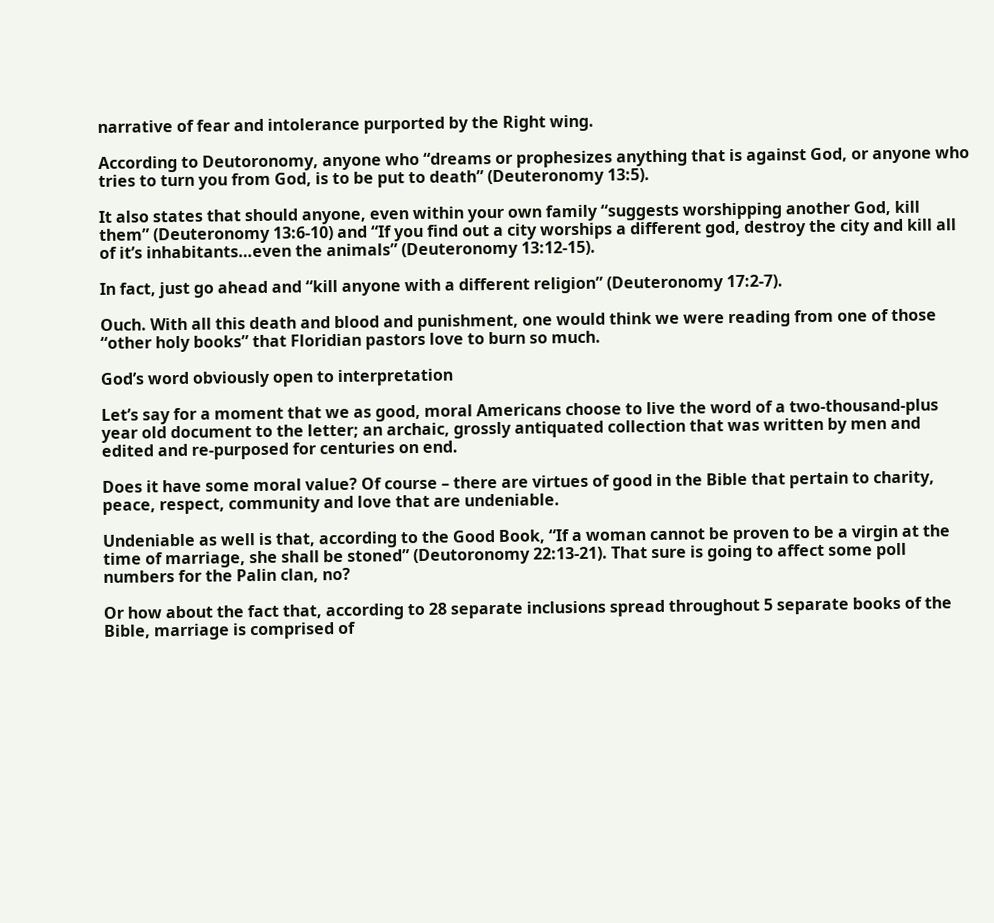narrative of fear and intolerance purported by the Right wing.

According to Deutoronomy, anyone who “dreams or prophesizes anything that is against God, or anyone who tries to turn you from God, is to be put to death” (Deuteronomy 13:5).

It also states that should anyone, even within your own family “suggests worshipping another God, kill them” (Deuteronomy 13:6-10) and “If you find out a city worships a different god, destroy the city and kill all of it’s inhabitants…even the animals” (Deuteronomy 13:12-15).

In fact, just go ahead and “kill anyone with a different religion” (Deuteronomy 17:2-7).

Ouch. With all this death and blood and punishment, one would think we were reading from one of those “other holy books” that Floridian pastors love to burn so much.

God’s word obviously open to interpretation

Let’s say for a moment that we as good, moral Americans choose to live the word of a two-thousand-plus year old document to the letter; an archaic, grossly antiquated collection that was written by men and edited and re-purposed for centuries on end.

Does it have some moral value? Of course – there are virtues of good in the Bible that pertain to charity, peace, respect, community and love that are undeniable.

Undeniable as well is that, according to the Good Book, “If a woman cannot be proven to be a virgin at the time of marriage, she shall be stoned” (Deutoronomy 22:13-21). That sure is going to affect some poll numbers for the Palin clan, no?

Or how about the fact that, according to 28 separate inclusions spread throughout 5 separate books of the Bible, marriage is comprised of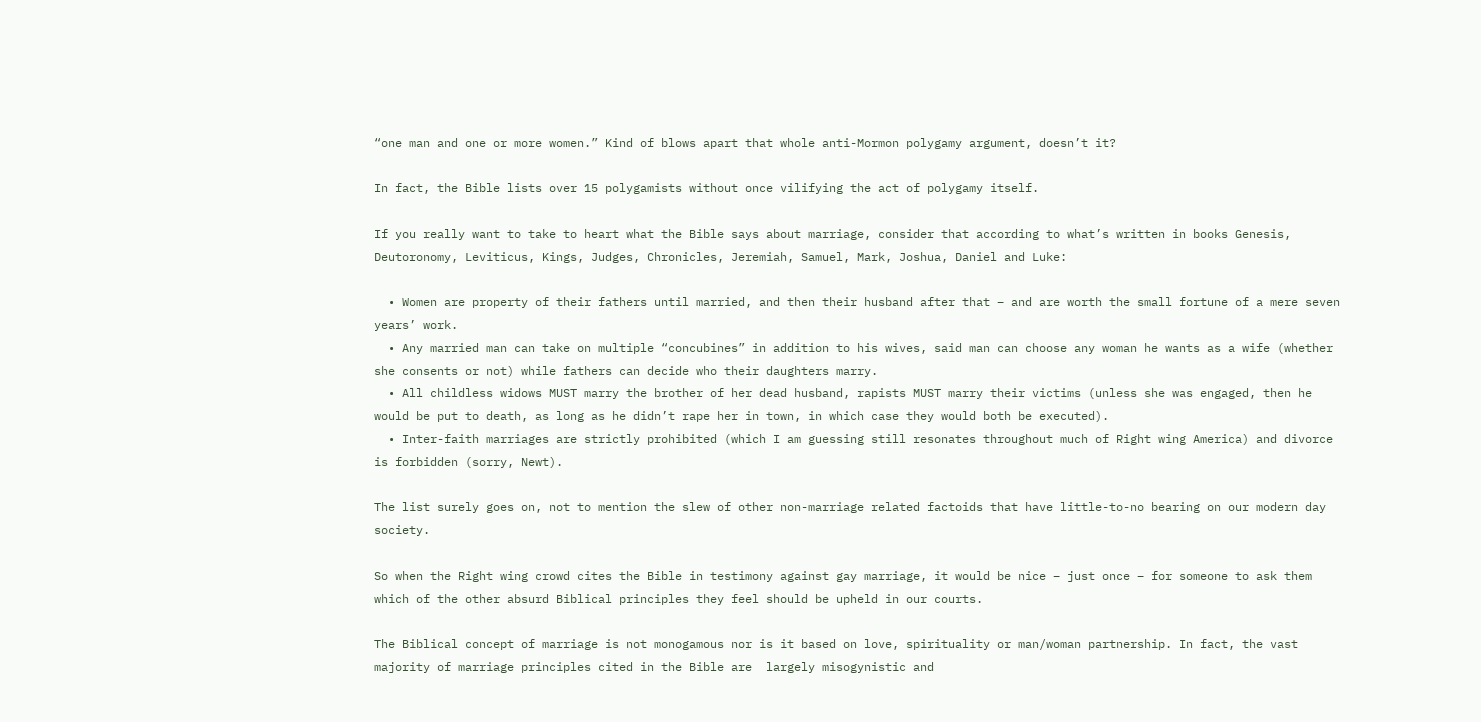“one man and one or more women.” Kind of blows apart that whole anti-Mormon polygamy argument, doesn’t it?

In fact, the Bible lists over 15 polygamists without once vilifying the act of polygamy itself.

If you really want to take to heart what the Bible says about marriage, consider that according to what’s written in books Genesis, Deutoronomy, Leviticus, Kings, Judges, Chronicles, Jeremiah, Samuel, Mark, Joshua, Daniel and Luke:

  • Women are property of their fathers until married, and then their husband after that – and are worth the small fortune of a mere seven years’ work.
  • Any married man can take on multiple “concubines” in addition to his wives, said man can choose any woman he wants as a wife (whether she consents or not) while fathers can decide who their daughters marry.
  • All childless widows MUST marry the brother of her dead husband, rapists MUST marry their victims (unless she was engaged, then he would be put to death, as long as he didn’t rape her in town, in which case they would both be executed).
  • Inter-faith marriages are strictly prohibited (which I am guessing still resonates throughout much of Right wing America) and divorce is forbidden (sorry, Newt).

The list surely goes on, not to mention the slew of other non-marriage related factoids that have little-to-no bearing on our modern day society.

So when the Right wing crowd cites the Bible in testimony against gay marriage, it would be nice – just once – for someone to ask them which of the other absurd Biblical principles they feel should be upheld in our courts.

The Biblical concept of marriage is not monogamous nor is it based on love, spirituality or man/woman partnership. In fact, the vast majority of marriage principles cited in the Bible are  largely misogynistic and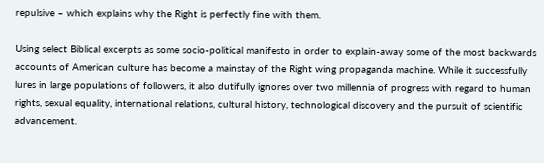repulsive – which explains why the Right is perfectly fine with them.

Using select Biblical excerpts as some socio-political manifesto in order to explain-away some of the most backwards accounts of American culture has become a mainstay of the Right wing propaganda machine. While it successfully lures in large populations of followers, it also dutifully ignores over two millennia of progress with regard to human rights, sexual equality, international relations, cultural history, technological discovery and the pursuit of scientific advancement.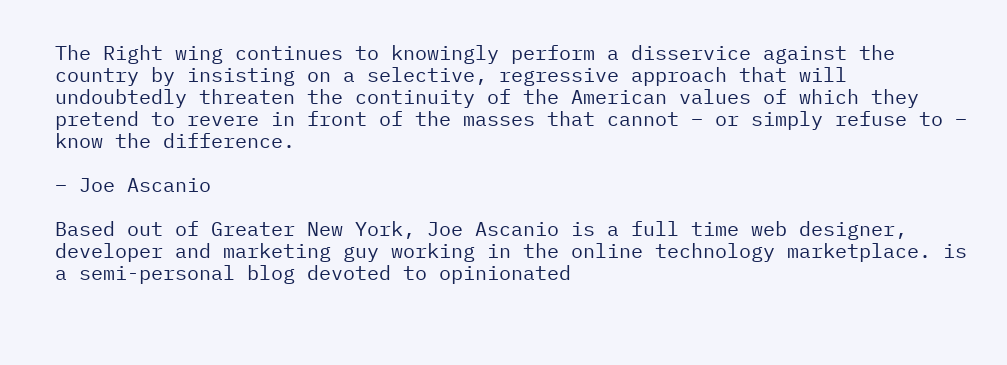The Right wing continues to knowingly perform a disservice against the country by insisting on a selective, regressive approach that will undoubtedly threaten the continuity of the American values of which they pretend to revere in front of the masses that cannot – or simply refuse to – know the difference.

– Joe Ascanio

Based out of Greater New York, Joe Ascanio is a full time web designer, developer and marketing guy working in the online technology marketplace. is a semi-personal blog devoted to opinionated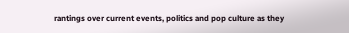rantings over current events, politics and pop culture as they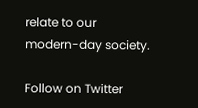relate to our modern-day society.

Follow on Twitter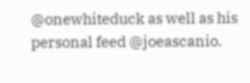@onewhiteduck as well as his personal feed @joeascanio.